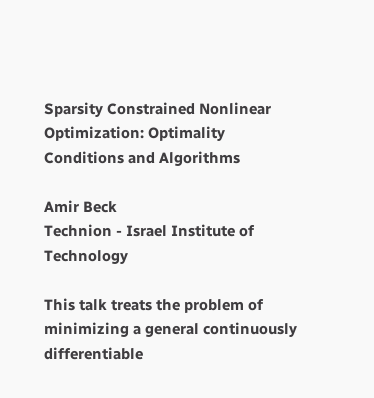Sparsity Constrained Nonlinear Optimization: Optimality Conditions and Algorithms

Amir Beck
Technion - Israel Institute of Technology

This talk treats the problem of minimizing a general continuously differentiable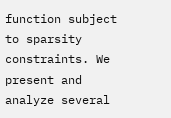function subject to sparsity constraints. We present and analyze several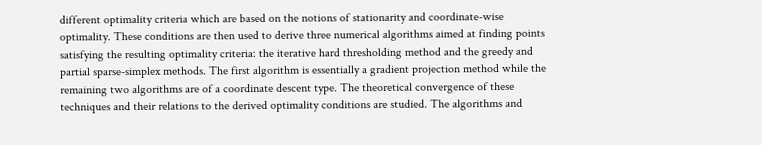different optimality criteria which are based on the notions of stationarity and coordinate-wise optimality. These conditions are then used to derive three numerical algorithms aimed at finding points satisfying the resulting optimality criteria: the iterative hard thresholding method and the greedy and partial sparse-simplex methods. The first algorithm is essentially a gradient projection method while the remaining two algorithms are of a coordinate descent type. The theoretical convergence of these techniques and their relations to the derived optimality conditions are studied. The algorithms and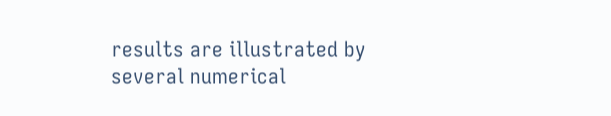results are illustrated by several numerical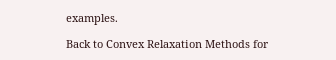examples.

Back to Convex Relaxation Methods for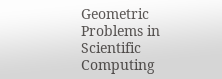Geometric Problems in Scientific Computing